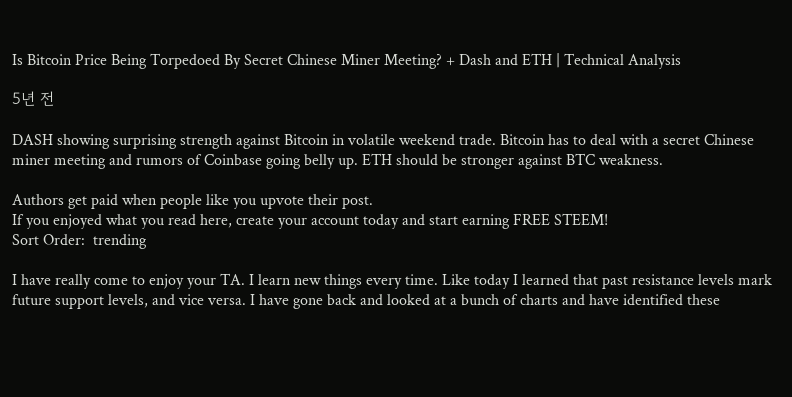Is Bitcoin Price Being Torpedoed By Secret Chinese Miner Meeting? + Dash and ETH | Technical Analysis

5년 전

DASH showing surprising strength against Bitcoin in volatile weekend trade. Bitcoin has to deal with a secret Chinese miner meeting and rumors of Coinbase going belly up. ETH should be stronger against BTC weakness.

Authors get paid when people like you upvote their post.
If you enjoyed what you read here, create your account today and start earning FREE STEEM!
Sort Order:  trending

I have really come to enjoy your TA. I learn new things every time. Like today I learned that past resistance levels mark future support levels, and vice versa. I have gone back and looked at a bunch of charts and have identified these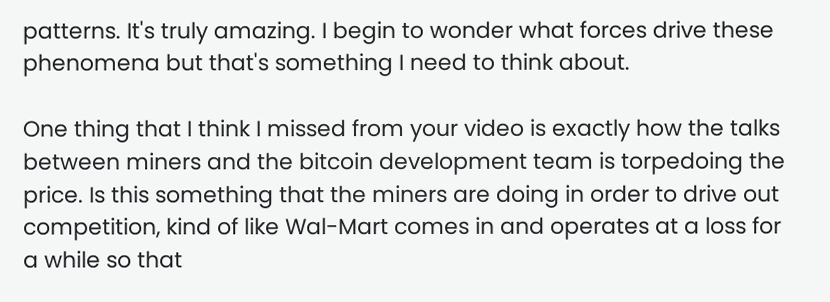patterns. It's truly amazing. I begin to wonder what forces drive these phenomena but that's something I need to think about.

One thing that I think I missed from your video is exactly how the talks between miners and the bitcoin development team is torpedoing the price. Is this something that the miners are doing in order to drive out competition, kind of like Wal-Mart comes in and operates at a loss for a while so that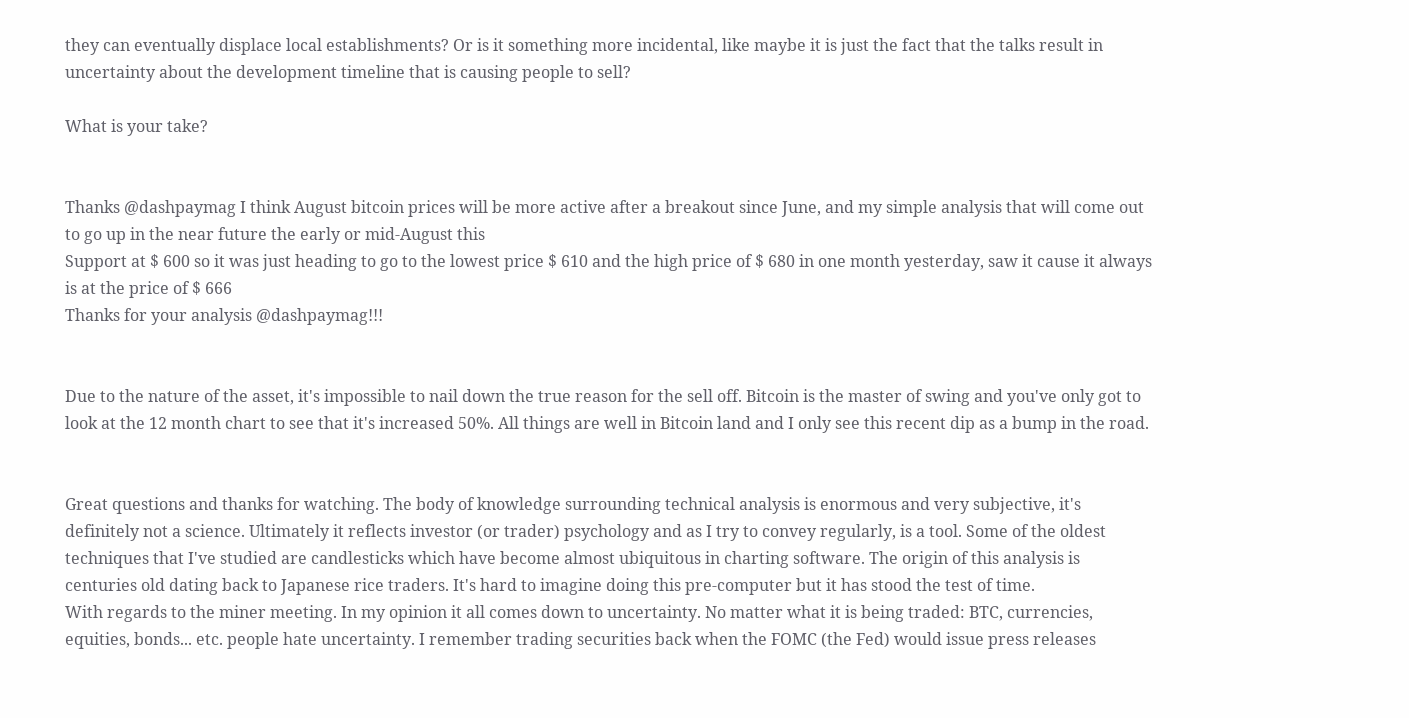they can eventually displace local establishments? Or is it something more incidental, like maybe it is just the fact that the talks result in uncertainty about the development timeline that is causing people to sell?

What is your take?


Thanks @dashpaymag I think August bitcoin prices will be more active after a breakout since June, and my simple analysis that will come out to go up in the near future the early or mid-August this
Support at $ 600 so it was just heading to go to the lowest price $ 610 and the high price of $ 680 in one month yesterday, saw it cause it always is at the price of $ 666
Thanks for your analysis @dashpaymag!!!


Due to the nature of the asset, it's impossible to nail down the true reason for the sell off. Bitcoin is the master of swing and you've only got to look at the 12 month chart to see that it's increased 50%. All things are well in Bitcoin land and I only see this recent dip as a bump in the road.


Great questions and thanks for watching. The body of knowledge surrounding technical analysis is enormous and very subjective, it's definitely not a science. Ultimately it reflects investor (or trader) psychology and as I try to convey regularly, is a tool. Some of the oldest techniques that I've studied are candlesticks which have become almost ubiquitous in charting software. The origin of this analysis is centuries old dating back to Japanese rice traders. It's hard to imagine doing this pre-computer but it has stood the test of time.
With regards to the miner meeting. In my opinion it all comes down to uncertainty. No matter what it is being traded: BTC, currencies, equities, bonds... etc. people hate uncertainty. I remember trading securities back when the FOMC (the Fed) would issue press releases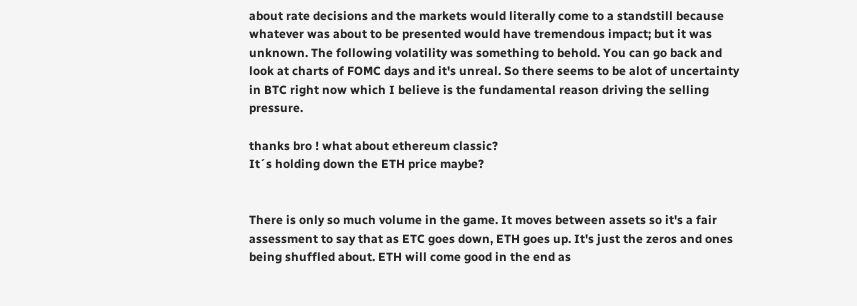about rate decisions and the markets would literally come to a standstill because whatever was about to be presented would have tremendous impact; but it was unknown. The following volatility was something to behold. You can go back and look at charts of FOMC days and it's unreal. So there seems to be alot of uncertainty in BTC right now which I believe is the fundamental reason driving the selling pressure.

thanks bro ! what about ethereum classic?
It´s holding down the ETH price maybe?


There is only so much volume in the game. It moves between assets so it's a fair assessment to say that as ETC goes down, ETH goes up. It's just the zeros and ones being shuffled about. ETH will come good in the end as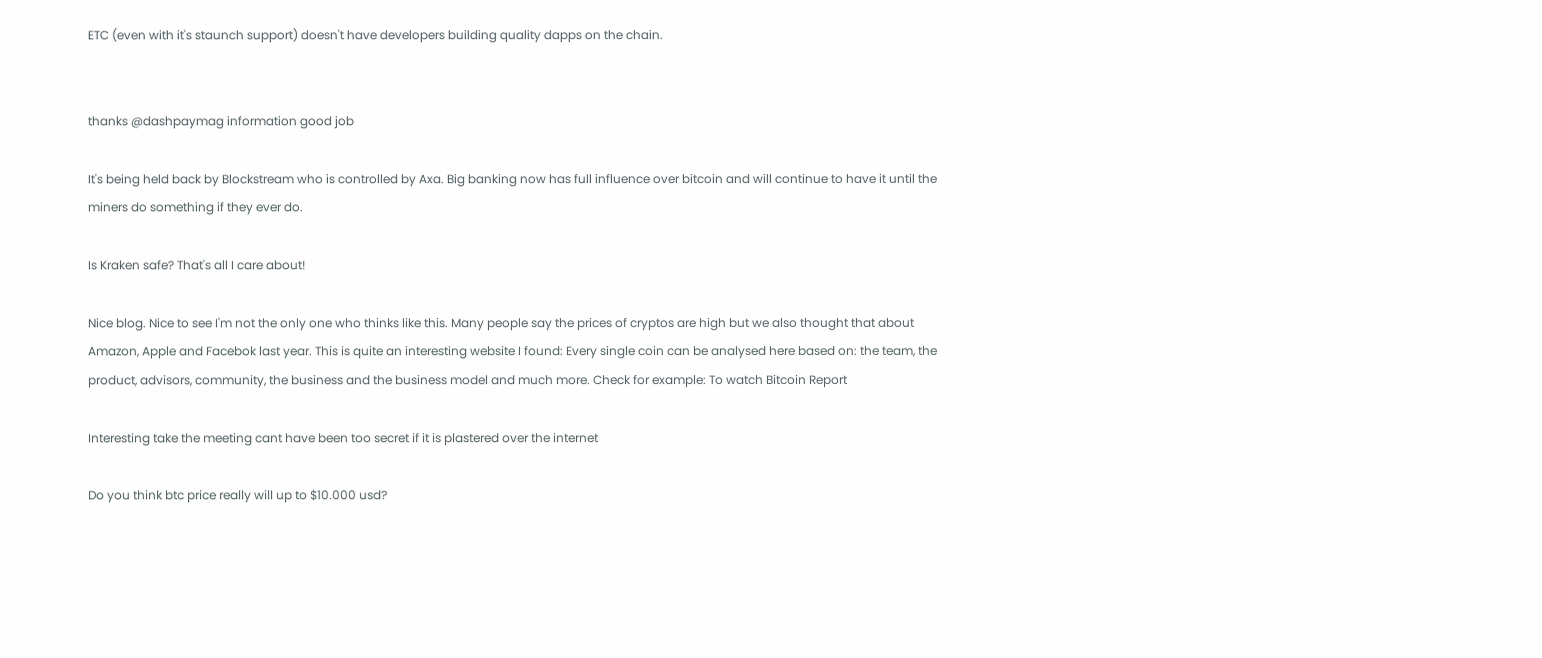ETC (even with it's staunch support) doesn't have developers building quality dapps on the chain.


thanks @dashpaymag information good job

It's being held back by Blockstream who is controlled by Axa. Big banking now has full influence over bitcoin and will continue to have it until the miners do something if they ever do.

Is Kraken safe? That's all I care about!

Nice blog. Nice to see I'm not the only one who thinks like this. Many people say the prices of cryptos are high but we also thought that about Amazon, Apple and Facebok last year. This is quite an interesting website I found: Every single coin can be analysed here based on: the team, the product, advisors, community, the business and the business model and much more. Check for example: To watch Bitcoin Report

Interesting take the meeting cant have been too secret if it is plastered over the internet

Do you think btc price really will up to $10.000 usd?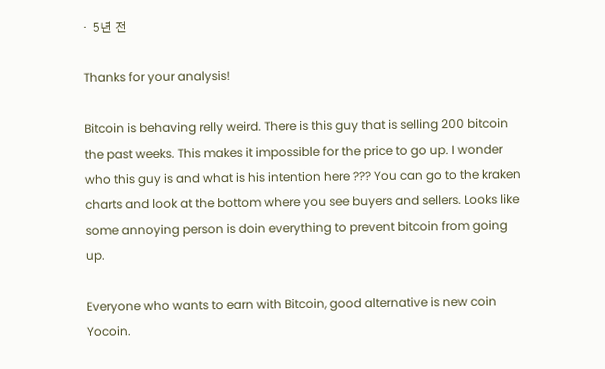·  5년 전

Thanks for your analysis!

Bitcoin is behaving relly weird. There is this guy that is selling 200 bitcoin the past weeks. This makes it impossible for the price to go up. I wonder who this guy is and what is his intention here ??? You can go to the kraken charts and look at the bottom where you see buyers and sellers. Looks like some annoying person is doin everything to prevent bitcoin from going up.

Everyone who wants to earn with Bitcoin, good alternative is new coin Yocoin.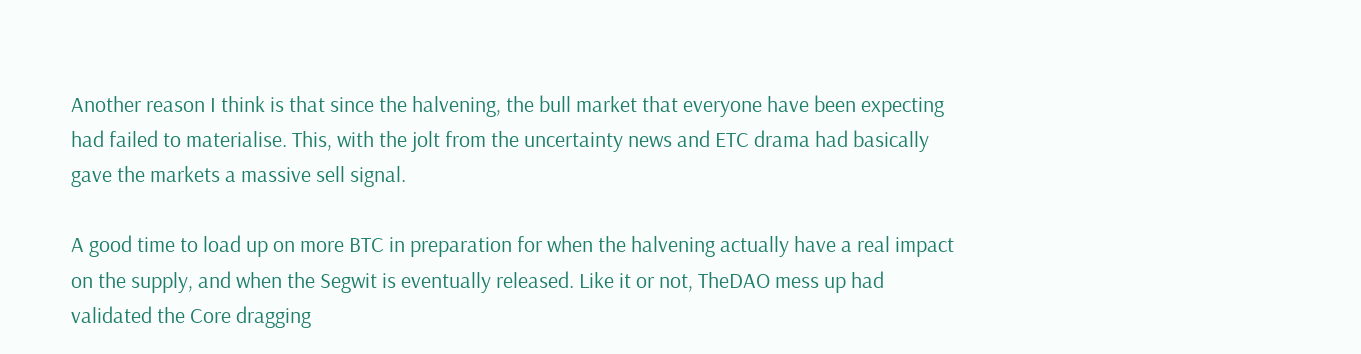Another reason I think is that since the halvening, the bull market that everyone have been expecting had failed to materialise. This, with the jolt from the uncertainty news and ETC drama had basically gave the markets a massive sell signal.

A good time to load up on more BTC in preparation for when the halvening actually have a real impact on the supply, and when the Segwit is eventually released. Like it or not, TheDAO mess up had validated the Core dragging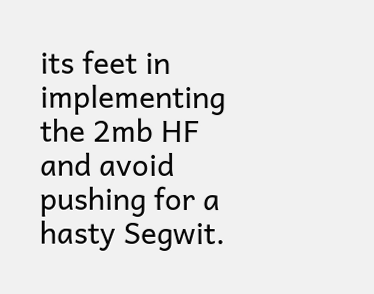its feet in implementing the 2mb HF and avoid pushing for a hasty Segwit.